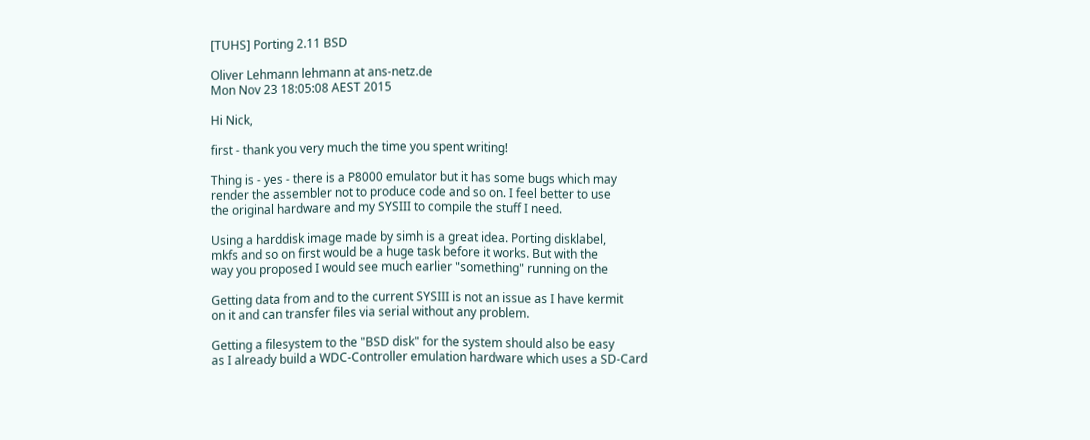[TUHS] Porting 2.11 BSD

Oliver Lehmann lehmann at ans-netz.de
Mon Nov 23 18:05:08 AEST 2015

Hi Nick,

first - thank you very much the time you spent writing!

Thing is - yes - there is a P8000 emulator but it has some bugs which may
render the assembler not to produce code and so on. I feel better to use
the original hardware and my SYSIII to compile the stuff I need.

Using a harddisk image made by simh is a great idea. Porting disklabel,
mkfs and so on first would be a huge task before it works. But with the
way you proposed I would see much earlier "something" running on the

Getting data from and to the current SYSIII is not an issue as I have kermit
on it and can transfer files via serial without any problem.

Getting a filesystem to the "BSD disk" for the system should also be easy
as I already build a WDC-Controller emulation hardware which uses a SD-Card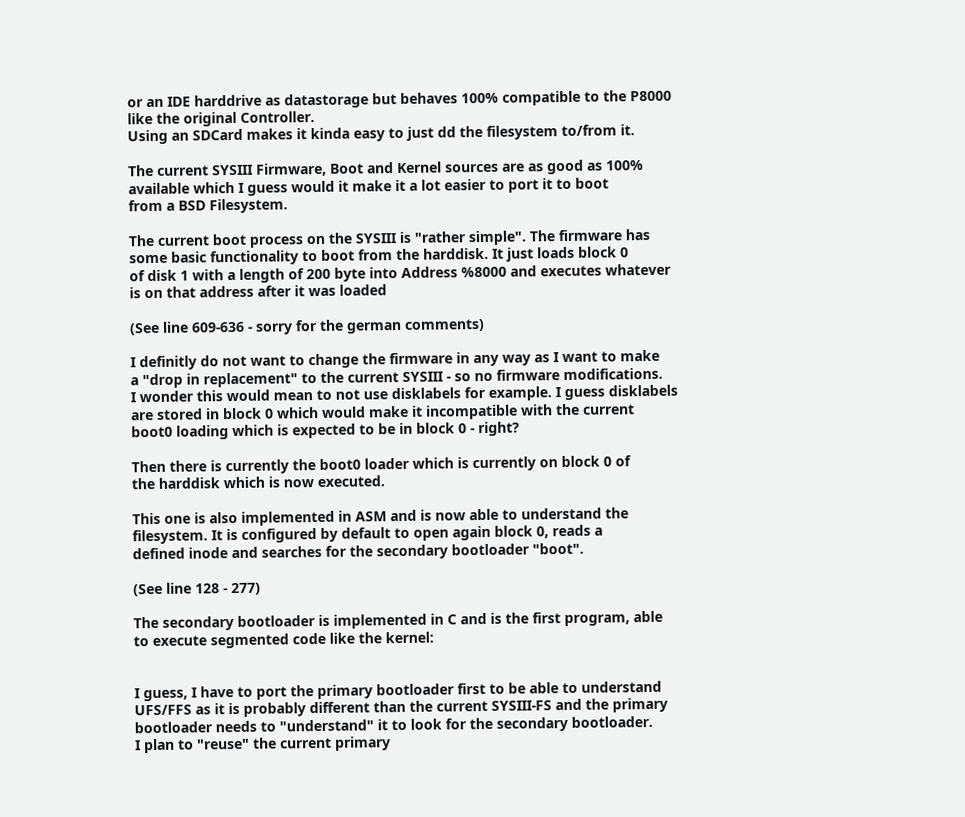or an IDE harddrive as datastorage but behaves 100% compatible to the P8000
like the original Controller.
Using an SDCard makes it kinda easy to just dd the filesystem to/from it.

The current SYSIII Firmware, Boot and Kernel sources are as good as 100%
available which I guess would it make it a lot easier to port it to boot
from a BSD Filesystem.

The current boot process on the SYSIII is "rather simple". The firmware has
some basic functionality to boot from the harddisk. It just loads block 0
of disk 1 with a length of 200 byte into Address %8000 and executes whatever
is on that address after it was loaded

(See line 609-636 - sorry for the german comments)

I definitly do not want to change the firmware in any way as I want to make
a "drop in replacement" to the current SYSIII - so no firmware modifications.
I wonder this would mean to not use disklabels for example. I guess disklabels
are stored in block 0 which would make it incompatible with the current
boot0 loading which is expected to be in block 0 - right?

Then there is currently the boot0 loader which is currently on block 0 of
the harddisk which is now executed.

This one is also implemented in ASM and is now able to understand the
filesystem. It is configured by default to open again block 0, reads a
defined inode and searches for the secondary bootloader "boot".

(See line 128 - 277)

The secondary bootloader is implemented in C and is the first program, able
to execute segmented code like the kernel:


I guess, I have to port the primary bootloader first to be able to understand
UFS/FFS as it is probably different than the current SYSIII-FS and the primary
bootloader needs to "understand" it to look for the secondary bootloader.
I plan to "reuse" the current primary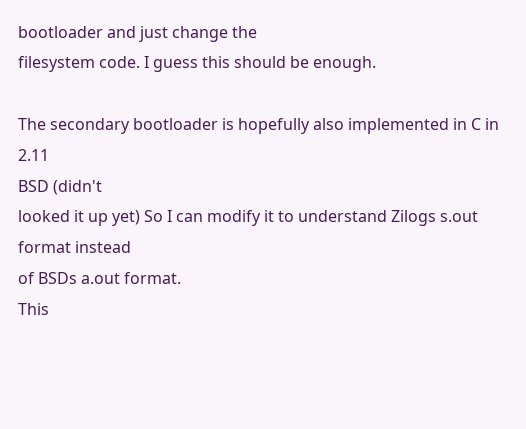bootloader and just change the
filesystem code. I guess this should be enough.

The secondary bootloader is hopefully also implemented in C in 2.11
BSD (didn't
looked it up yet) So I can modify it to understand Zilogs s.out format instead
of BSDs a.out format.
This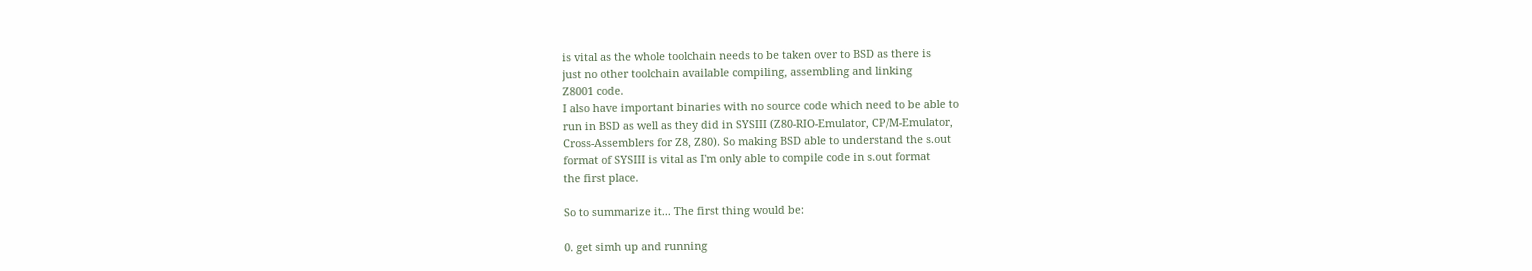is vital as the whole toolchain needs to be taken over to BSD as there is
just no other toolchain available compiling, assembling and linking
Z8001 code.
I also have important binaries with no source code which need to be able to
run in BSD as well as they did in SYSIII (Z80-RIO-Emulator, CP/M-Emulator,
Cross-Assemblers for Z8, Z80). So making BSD able to understand the s.out
format of SYSIII is vital as I'm only able to compile code in s.out format
the first place.

So to summarize it... The first thing would be:

0. get simh up and running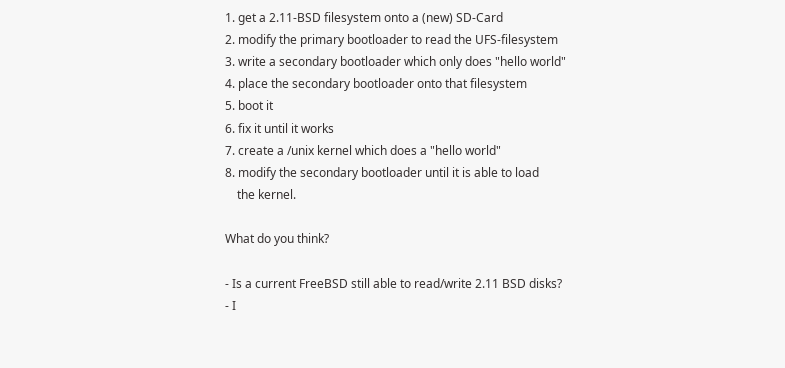1. get a 2.11-BSD filesystem onto a (new) SD-Card
2. modify the primary bootloader to read the UFS-filesystem
3. write a secondary bootloader which only does "hello world"
4. place the secondary bootloader onto that filesystem
5. boot it
6. fix it until it works
7. create a /unix kernel which does a "hello world"
8. modify the secondary bootloader until it is able to load
    the kernel.

What do you think?

- Is a current FreeBSD still able to read/write 2.11 BSD disks?
- I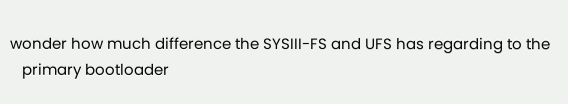wonder how much difference the SYSIII-FS and UFS has regarding to the
   primary bootloader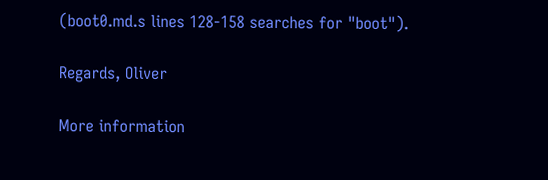(boot0.md.s lines 128-158 searches for "boot").

Regards, Oliver

More information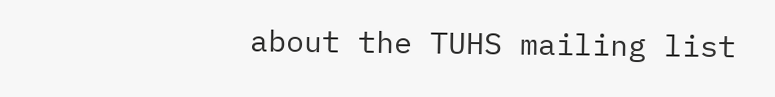about the TUHS mailing list